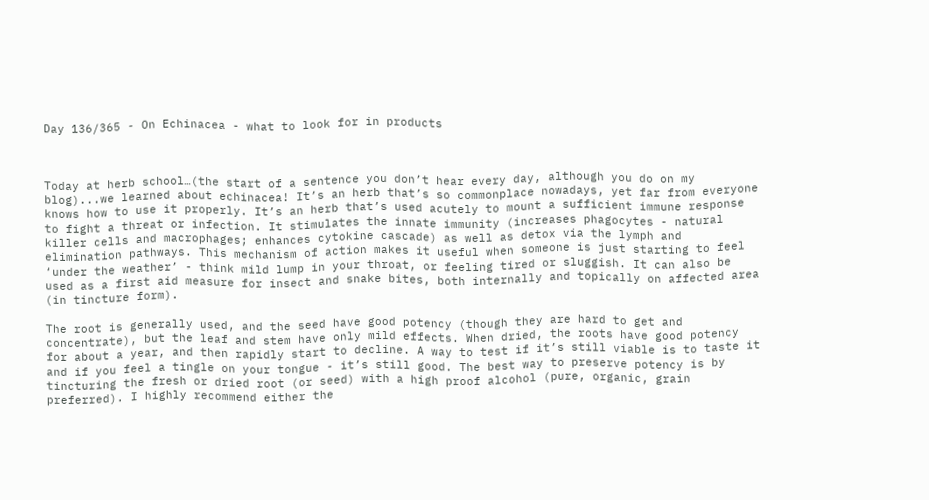Day 136/365 - On Echinacea - what to look for in products



Today at herb school…(the start of a sentence you don’t hear every day, although you do on my blog)...we learned about echinacea! It’s an herb that’s so commonplace nowadays, yet far from everyone knows how to use it properly. It’s an herb that’s used acutely to mount a sufficient immune response to fight a threat or infection. It stimulates the innate immunity (increases phagocytes - natural killer cells and macrophages; enhances cytokine cascade) as well as detox via the lymph and elimination pathways. This mechanism of action makes it useful when someone is just starting to feel ‘under the weather’ - think mild lump in your throat, or feeling tired or sluggish. It can also be used as a first aid measure for insect and snake bites, both internally and topically on affected area (in tincture form).

The root is generally used, and the seed have good potency (though they are hard to get and concentrate), but the leaf and stem have only mild effects. When dried, the roots have good potency for about a year, and then rapidly start to decline. A way to test if it’s still viable is to taste it and if you feel a tingle on your tongue - it’s still good. The best way to preserve potency is by tincturing the fresh or dried root (or seed) with a high proof alcohol (pure, organic, grain preferred). I highly recommend either the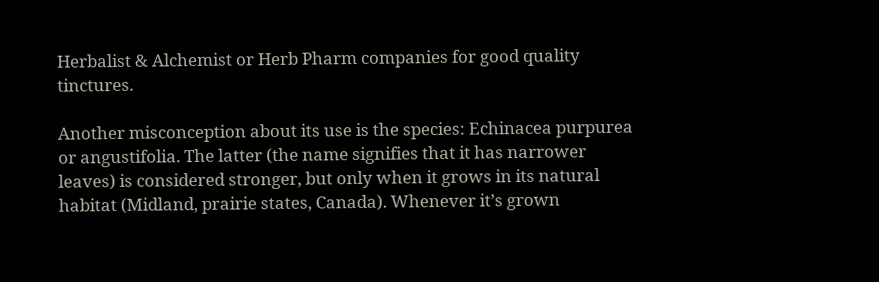Herbalist & Alchemist or Herb Pharm companies for good quality tinctures.

Another misconception about its use is the species: Echinacea purpurea or angustifolia. The latter (the name signifies that it has narrower leaves) is considered stronger, but only when it grows in its natural habitat (Midland, prairie states, Canada). Whenever it’s grown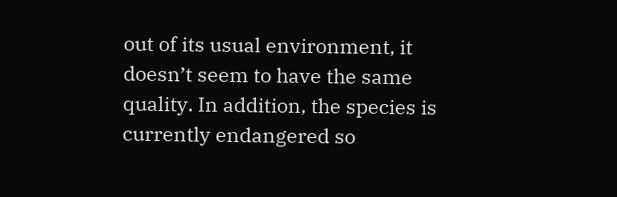out of its usual environment, it doesn’t seem to have the same quality. In addition, the species is currently endangered so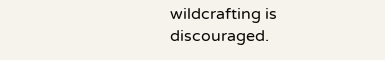wildcrafting is discouraged.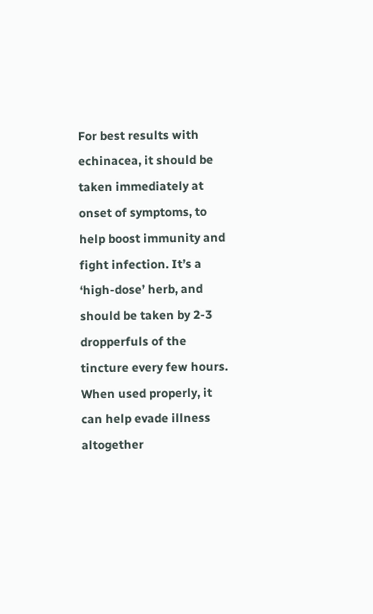For best results with echinacea, it should be taken immediately at onset of symptoms, to help boost immunity and fight infection. It’s a ‘high-dose’ herb, and should be taken by 2-3 dropperfuls of the tincture every few hours. When used properly, it can help evade illness altogether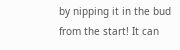by nipping it in the bud from the start! It can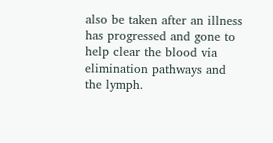also be taken after an illness has progressed and gone to help clear the blood via elimination pathways and the lymph.